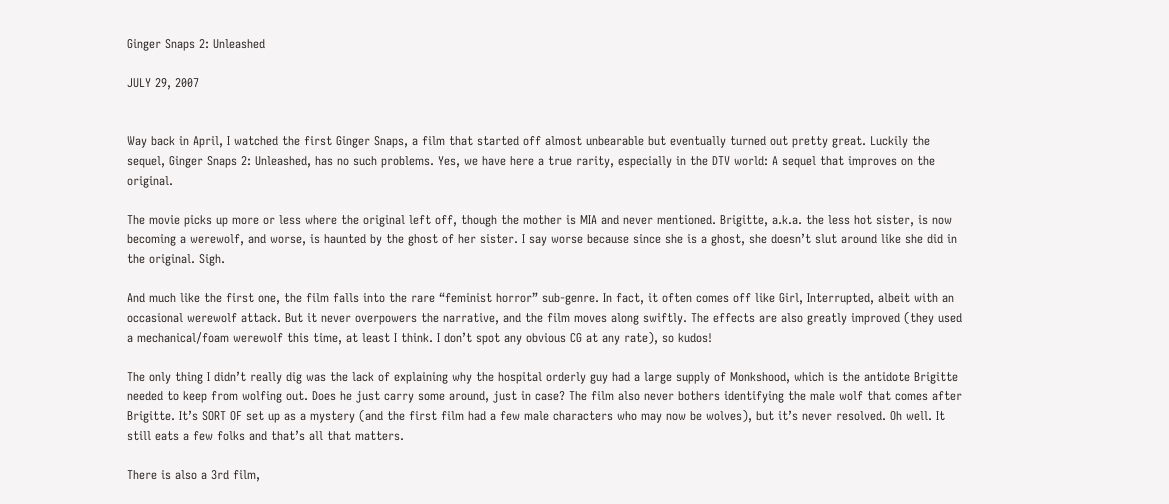Ginger Snaps 2: Unleashed

JULY 29, 2007


Way back in April, I watched the first Ginger Snaps, a film that started off almost unbearable but eventually turned out pretty great. Luckily the sequel, Ginger Snaps 2: Unleashed, has no such problems. Yes, we have here a true rarity, especially in the DTV world: A sequel that improves on the original.

The movie picks up more or less where the original left off, though the mother is MIA and never mentioned. Brigitte, a.k.a. the less hot sister, is now becoming a werewolf, and worse, is haunted by the ghost of her sister. I say worse because since she is a ghost, she doesn’t slut around like she did in the original. Sigh.

And much like the first one, the film falls into the rare “feminist horror” sub-genre. In fact, it often comes off like Girl, Interrupted, albeit with an occasional werewolf attack. But it never overpowers the narrative, and the film moves along swiftly. The effects are also greatly improved (they used a mechanical/foam werewolf this time, at least I think. I don’t spot any obvious CG at any rate), so kudos!

The only thing I didn’t really dig was the lack of explaining why the hospital orderly guy had a large supply of Monkshood, which is the antidote Brigitte needed to keep from wolfing out. Does he just carry some around, just in case? The film also never bothers identifying the male wolf that comes after Brigitte. It’s SORT OF set up as a mystery (and the first film had a few male characters who may now be wolves), but it’s never resolved. Oh well. It still eats a few folks and that’s all that matters.

There is also a 3rd film,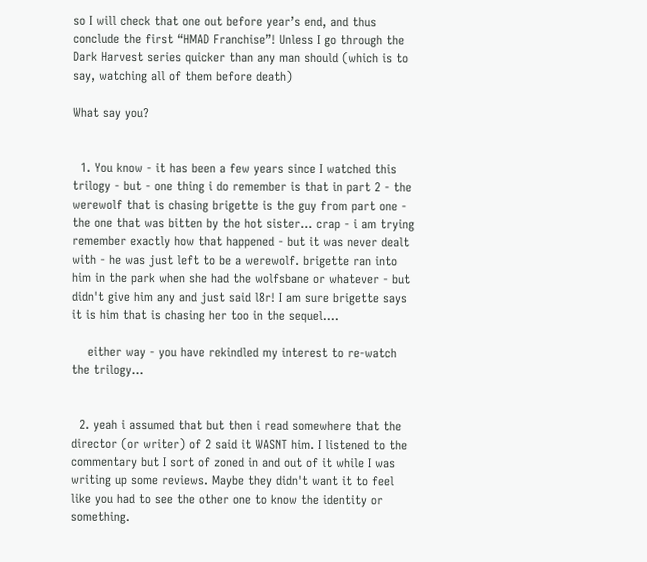so I will check that one out before year’s end, and thus conclude the first “HMAD Franchise”! Unless I go through the Dark Harvest series quicker than any man should (which is to say, watching all of them before death)

What say you?


  1. You know - it has been a few years since I watched this trilogy - but - one thing i do remember is that in part 2 - the werewolf that is chasing brigette is the guy from part one - the one that was bitten by the hot sister... crap - i am trying remember exactly how that happened - but it was never dealt with - he was just left to be a werewolf. brigette ran into him in the park when she had the wolfsbane or whatever - but didn't give him any and just said l8r! I am sure brigette says it is him that is chasing her too in the sequel....

    either way - you have rekindled my interest to re-watch the trilogy...


  2. yeah i assumed that but then i read somewhere that the director (or writer) of 2 said it WASNT him. I listened to the commentary but I sort of zoned in and out of it while I was writing up some reviews. Maybe they didn't want it to feel like you had to see the other one to know the identity or something.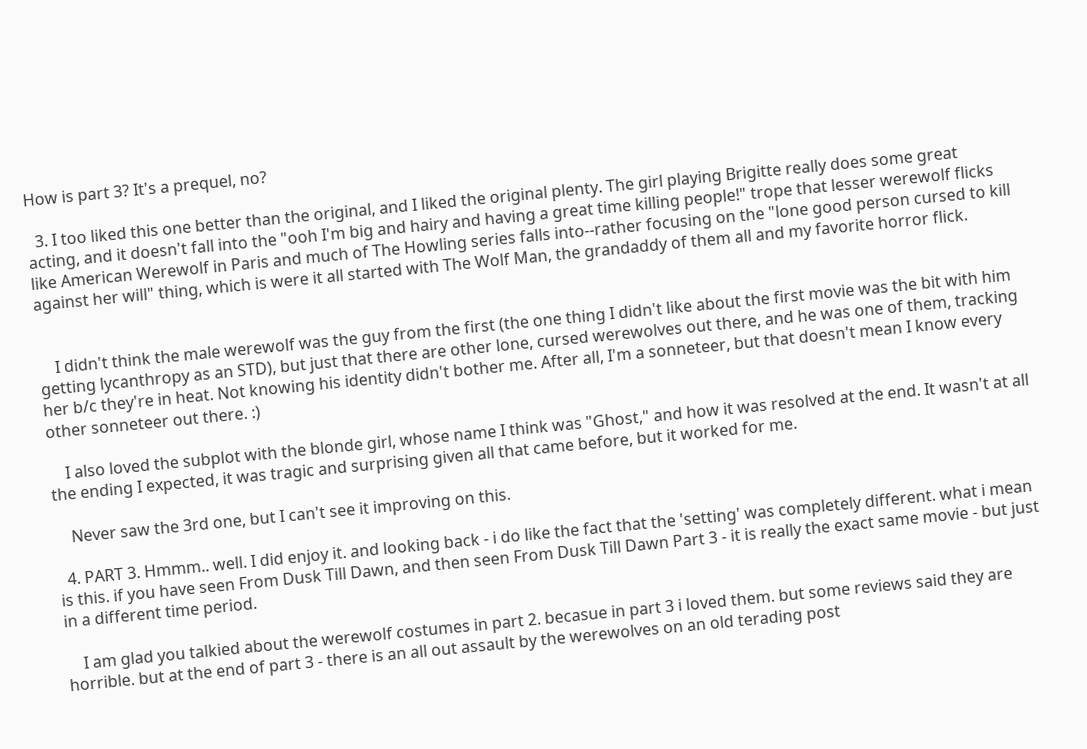How is part 3? It's a prequel, no?

  3. I too liked this one better than the original, and I liked the original plenty. The girl playing Brigitte really does some great acting, and it doesn't fall into the "ooh I'm big and hairy and having a great time killing people!" trope that lesser werewolf flicks like American Werewolf in Paris and much of The Howling series falls into--rather focusing on the "lone good person cursed to kill against her will" thing, which is were it all started with The Wolf Man, the grandaddy of them all and my favorite horror flick.


    I didn't think the male werewolf was the guy from the first (the one thing I didn't like about the first movie was the bit with him getting lycanthropy as an STD), but just that there are other lone, cursed werewolves out there, and he was one of them, tracking her b/c they're in heat. Not knowing his identity didn't bother me. After all, I'm a sonneteer, but that doesn't mean I know every other sonneteer out there. :)

    I also loved the subplot with the blonde girl, whose name I think was "Ghost," and how it was resolved at the end. It wasn't at all the ending I expected, it was tragic and surprising given all that came before, but it worked for me.

    Never saw the 3rd one, but I can't see it improving on this.

  4. PART 3. Hmmm.. well. I did enjoy it. and looking back - i do like the fact that the 'setting' was completely different. what i mean is this. if you have seen From Dusk Till Dawn, and then seen From Dusk Till Dawn Part 3 - it is really the exact same movie - but just in a different time period.

    I am glad you talkied about the werewolf costumes in part 2. becasue in part 3 i loved them. but some reviews said they are horrible. but at the end of part 3 - there is an all out assault by the werewolves on an old terading post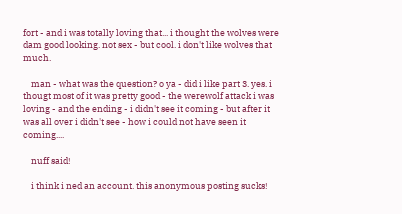fort - and i was totally loving that... i thought the wolves were dam good looking. not sex - but cool. i don't like wolves that much.

    man - what was the question? o ya - did i like part 3. yes. i thougt most of it was pretty good - the werewolf attack i was loving - and the ending - i didn't see it coming - but after it was all over i didn't see - how i could not have seen it coming....

    nuff said!

    i think i ned an account. this anonymous posting sucks!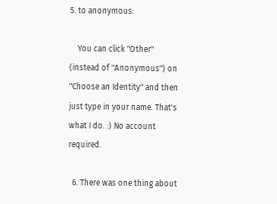5. to anonymous:

    You can click "Other" (instead of "Anonymous") on "Choose an Identity" and then just type in your name. That's what I do. :) No account required.

  6. There was one thing about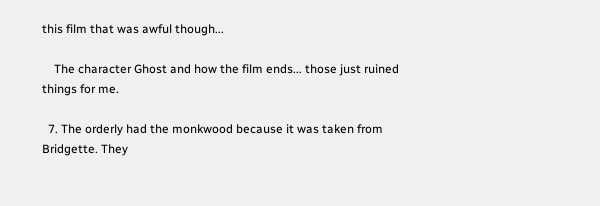this film that was awful though...

    The character Ghost and how the film ends... those just ruined things for me.

  7. The orderly had the monkwood because it was taken from Bridgette. They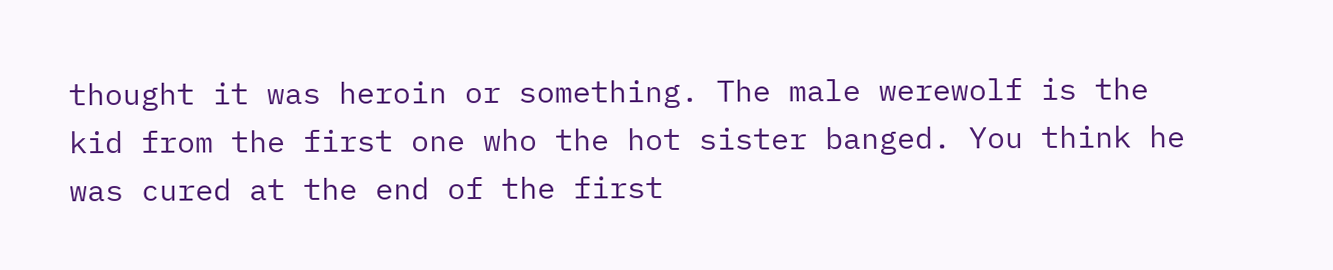thought it was heroin or something. The male werewolf is the kid from the first one who the hot sister banged. You think he was cured at the end of the first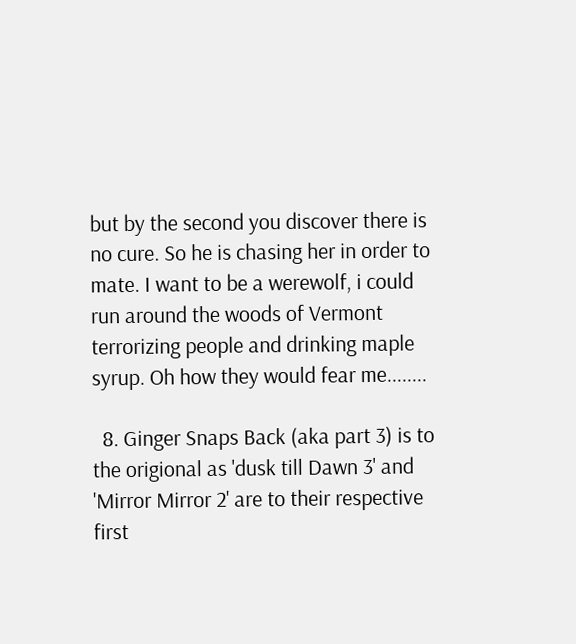but by the second you discover there is no cure. So he is chasing her in order to mate. I want to be a werewolf, i could run around the woods of Vermont terrorizing people and drinking maple syrup. Oh how they would fear me........

  8. Ginger Snaps Back (aka part 3) is to the origional as 'dusk till Dawn 3' and 'Mirror Mirror 2' are to their respective first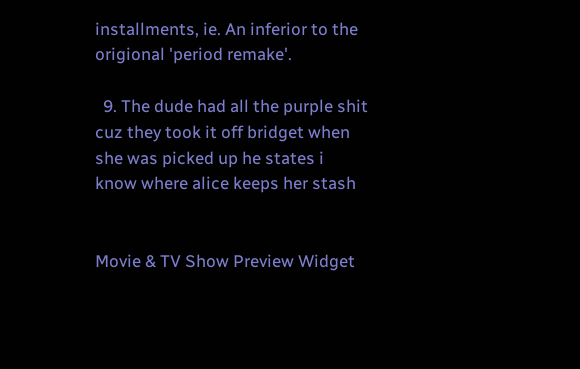installments, ie. An inferior to the origional 'period remake'.

  9. The dude had all the purple shit cuz they took it off bridget when she was picked up he states i know where alice keeps her stash


Movie & TV Show Preview Widget